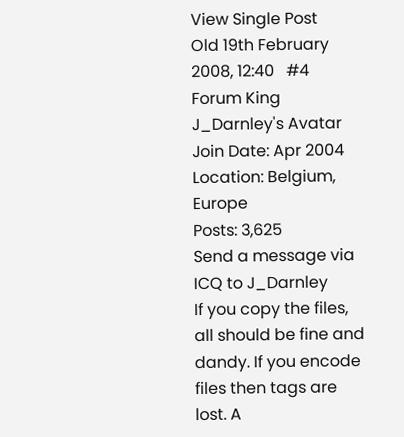View Single Post
Old 19th February 2008, 12:40   #4
Forum King
J_Darnley's Avatar
Join Date: Apr 2004
Location: Belgium, Europe
Posts: 3,625
Send a message via ICQ to J_Darnley
If you copy the files, all should be fine and dandy. If you encode files then tags are lost. A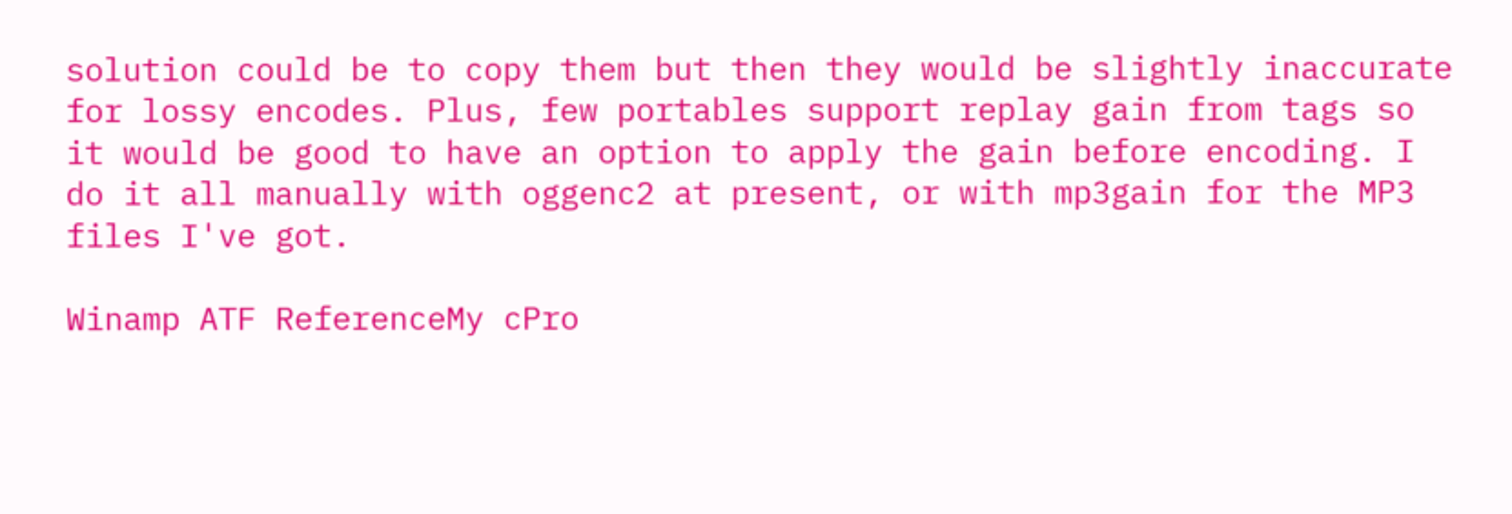solution could be to copy them but then they would be slightly inaccurate for lossy encodes. Plus, few portables support replay gain from tags so it would be good to have an option to apply the gain before encoding. I do it all manually with oggenc2 at present, or with mp3gain for the MP3 files I've got.

Winamp ATF ReferenceMy cPro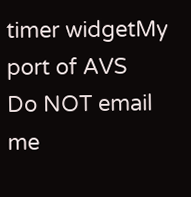timer widgetMy port of AVS
Do NOT email me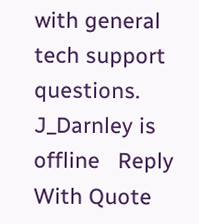with general tech support questions.
J_Darnley is offline   Reply With Quote